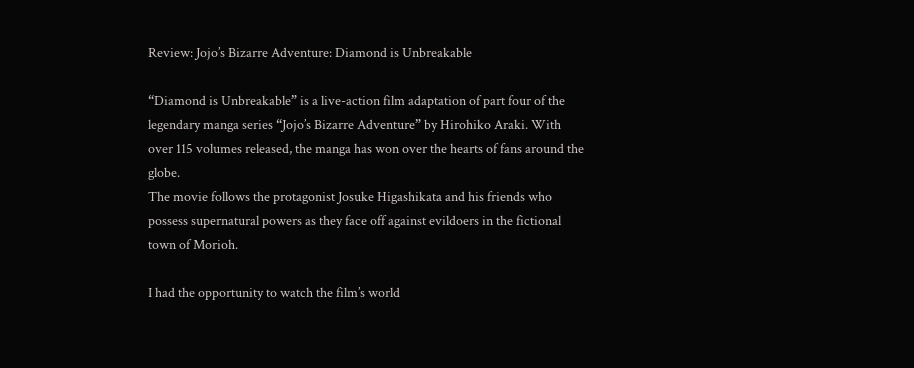Review: Jojo’s Bizarre Adventure: Diamond is Unbreakable

“Diamond is Unbreakable” is a live-action film adaptation of part four of the legendary manga series “Jojo’s Bizarre Adventure” by Hirohiko Araki. With over 115 volumes released, the manga has won over the hearts of fans around the globe.
The movie follows the protagonist Josuke Higashikata and his friends who possess supernatural powers as they face off against evildoers in the fictional town of Morioh.

I had the opportunity to watch the film’s world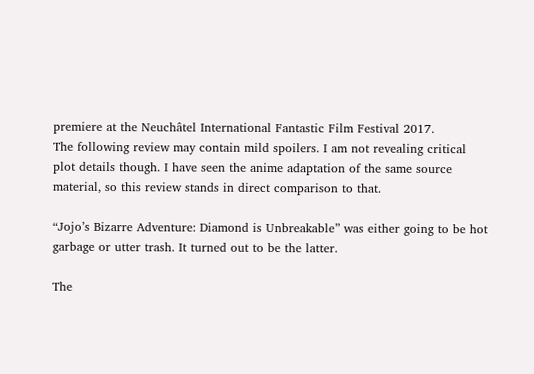premiere at the Neuchâtel International Fantastic Film Festival 2017.
The following review may contain mild spoilers. I am not revealing critical plot details though. I have seen the anime adaptation of the same source material, so this review stands in direct comparison to that.

“Jojo’s Bizarre Adventure: Diamond is Unbreakable” was either going to be hot garbage or utter trash. It turned out to be the latter.

The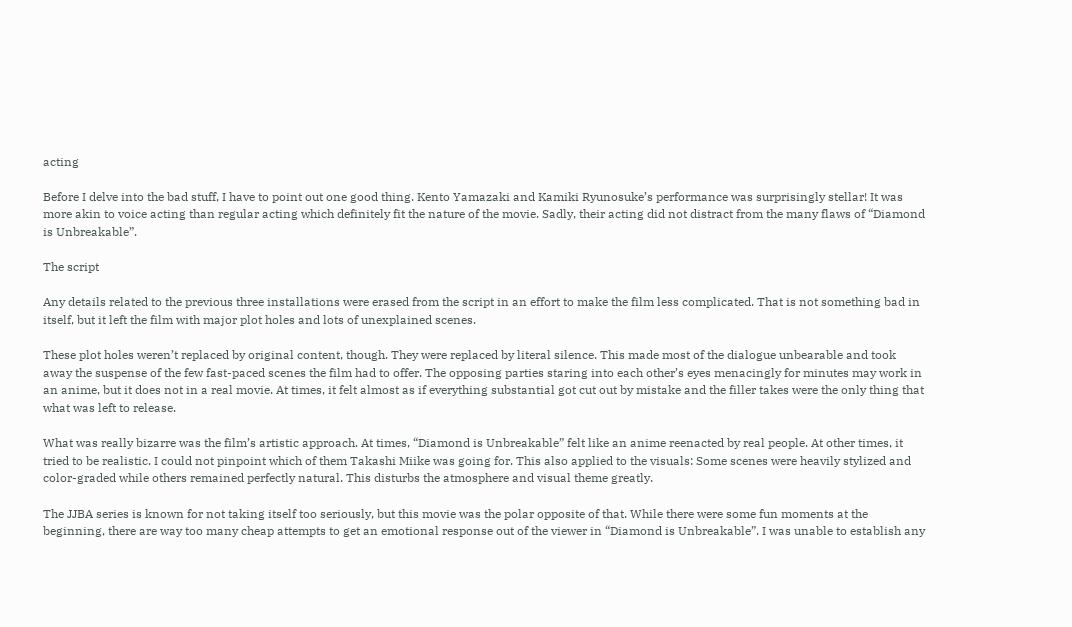acting

Before I delve into the bad stuff, I have to point out one good thing. Kento Yamazaki and Kamiki Ryunosuke’s performance was surprisingly stellar! It was more akin to voice acting than regular acting which definitely fit the nature of the movie. Sadly, their acting did not distract from the many flaws of “Diamond is Unbreakable”.

The script

Any details related to the previous three installations were erased from the script in an effort to make the film less complicated. That is not something bad in itself, but it left the film with major plot holes and lots of unexplained scenes.

These plot holes weren’t replaced by original content, though. They were replaced by literal silence. This made most of the dialogue unbearable and took away the suspense of the few fast-paced scenes the film had to offer. The opposing parties staring into each other’s eyes menacingly for minutes may work in an anime, but it does not in a real movie. At times, it felt almost as if everything substantial got cut out by mistake and the filler takes were the only thing that what was left to release.

What was really bizarre was the film’s artistic approach. At times, “Diamond is Unbreakable” felt like an anime reenacted by real people. At other times, it tried to be realistic. I could not pinpoint which of them Takashi Miike was going for. This also applied to the visuals: Some scenes were heavily stylized and color-graded while others remained perfectly natural. This disturbs the atmosphere and visual theme greatly.

The JJBA series is known for not taking itself too seriously, but this movie was the polar opposite of that. While there were some fun moments at the beginning, there are way too many cheap attempts to get an emotional response out of the viewer in “Diamond is Unbreakable”. I was unable to establish any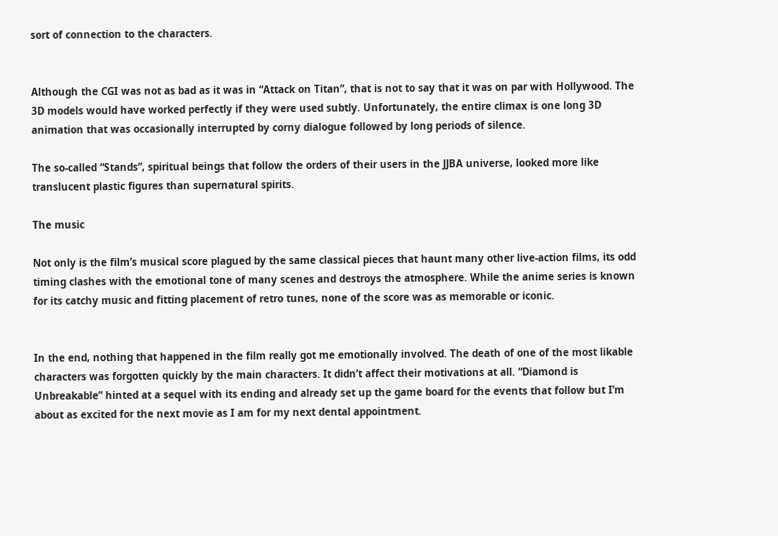sort of connection to the characters.


Although the CGI was not as bad as it was in “Attack on Titan”, that is not to say that it was on par with Hollywood. The 3D models would have worked perfectly if they were used subtly. Unfortunately, the entire climax is one long 3D animation that was occasionally interrupted by corny dialogue followed by long periods of silence.

The so-called “Stands”, spiritual beings that follow the orders of their users in the JJBA universe, looked more like translucent plastic figures than supernatural spirits.

The music

Not only is the film’s musical score plagued by the same classical pieces that haunt many other live-action films, its odd timing clashes with the emotional tone of many scenes and destroys the atmosphere. While the anime series is known for its catchy music and fitting placement of retro tunes, none of the score was as memorable or iconic.


In the end, nothing that happened in the film really got me emotionally involved. The death of one of the most likable characters was forgotten quickly by the main characters. It didn’t affect their motivations at all. “Diamond is Unbreakable” hinted at a sequel with its ending and already set up the game board for the events that follow but I’m about as excited for the next movie as I am for my next dental appointment.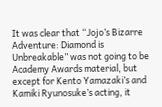It was clear that “Jojo’s Bizarre Adventure: Diamond is Unbreakable” was not going to be Academy Awards material, but except for Kento Yamazaki’s and Kamiki Ryunosuke’s acting, it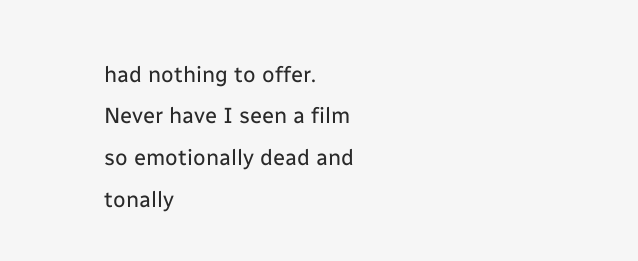had nothing to offer. Never have I seen a film so emotionally dead and tonally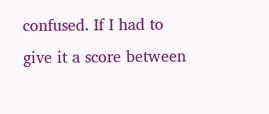confused. If I had to give it a score between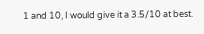1 and 10, I would give it a 3.5/10 at best.